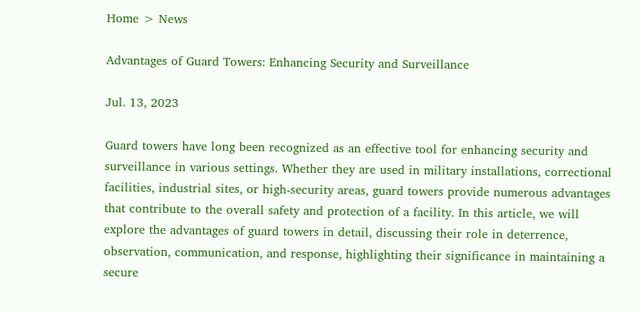Home > News

Advantages of Guard Towers: Enhancing Security and Surveillance

Jul. 13, 2023

Guard towers have long been recognized as an effective tool for enhancing security and surveillance in various settings. Whether they are used in military installations, correctional facilities, industrial sites, or high-security areas, guard towers provide numerous advantages that contribute to the overall safety and protection of a facility. In this article, we will explore the advantages of guard towers in detail, discussing their role in deterrence, observation, communication, and response, highlighting their significance in maintaining a secure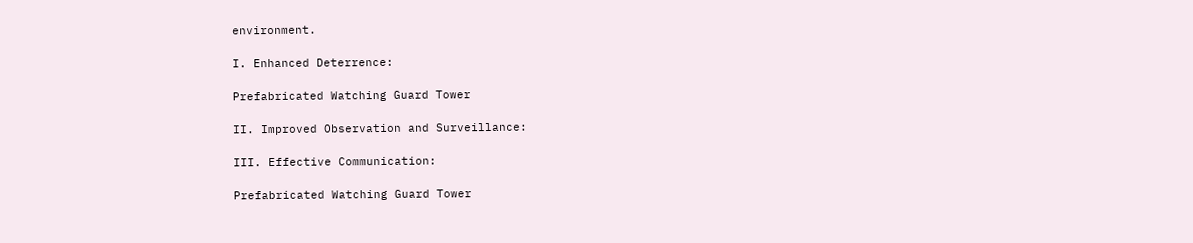environment.

I. Enhanced Deterrence:

Prefabricated Watching Guard Tower

II. Improved Observation and Surveillance:

III. Effective Communication:

Prefabricated Watching Guard Tower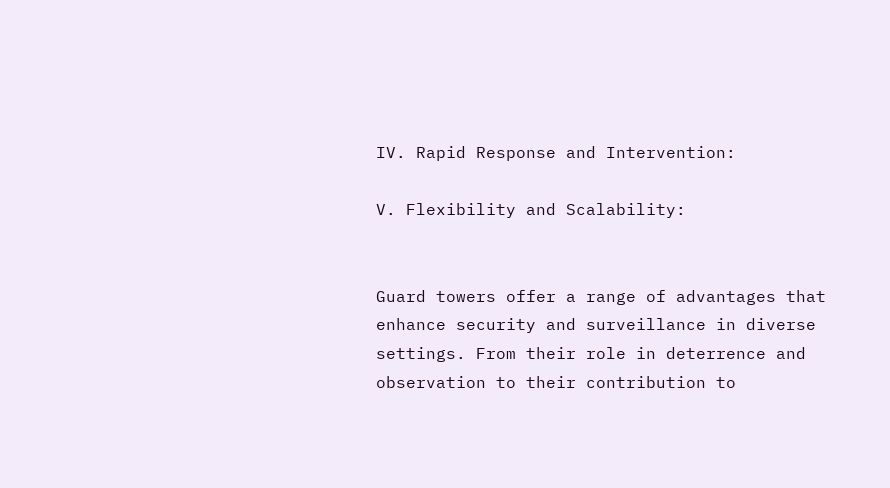IV. Rapid Response and Intervention:

V. Flexibility and Scalability:


Guard towers offer a range of advantages that enhance security and surveillance in diverse settings. From their role in deterrence and observation to their contribution to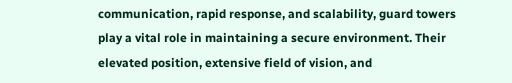communication, rapid response, and scalability, guard towers play a vital role in maintaining a secure environment. Their elevated position, extensive field of vision, and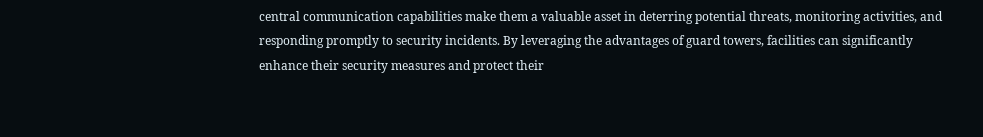central communication capabilities make them a valuable asset in deterring potential threats, monitoring activities, and responding promptly to security incidents. By leveraging the advantages of guard towers, facilities can significantly enhance their security measures and protect their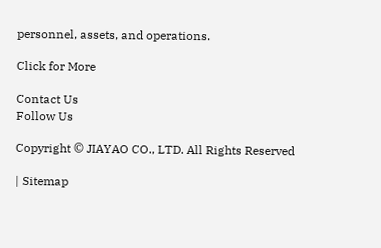personnel, assets, and operations.

Click for More

Contact Us
Follow Us

Copyright © JIAYAO CO., LTD. All Rights Reserved

| Sitemap